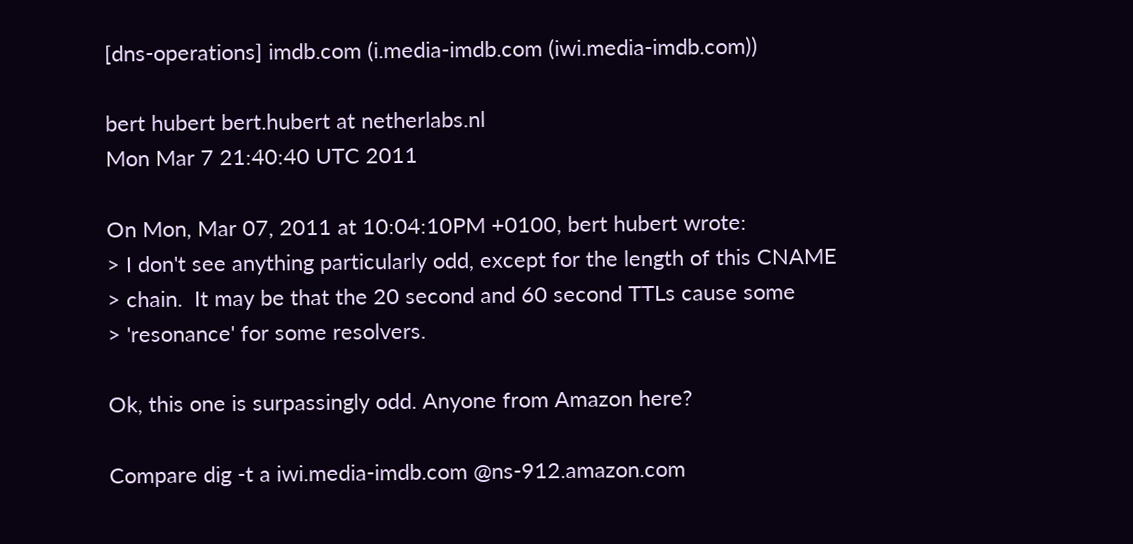[dns-operations] imdb.com (i.media-imdb.com (iwi.media-imdb.com))

bert hubert bert.hubert at netherlabs.nl
Mon Mar 7 21:40:40 UTC 2011

On Mon, Mar 07, 2011 at 10:04:10PM +0100, bert hubert wrote:
> I don't see anything particularly odd, except for the length of this CNAME
> chain.  It may be that the 20 second and 60 second TTLs cause some
> 'resonance' for some resolvers.

Ok, this one is surpassingly odd. Anyone from Amazon here?

Compare dig -t a iwi.media-imdb.com @ns-912.amazon.com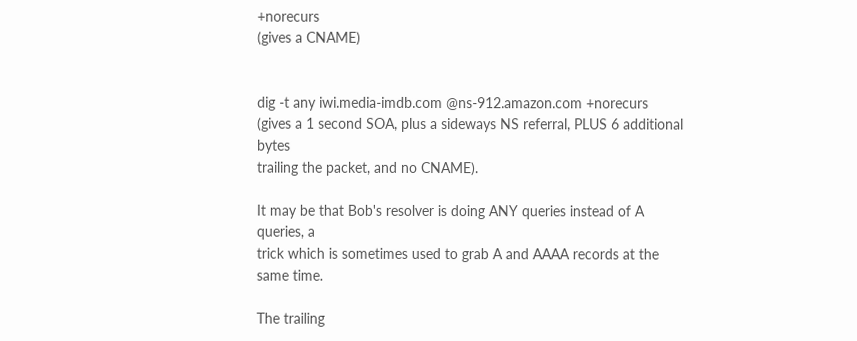+norecurs
(gives a CNAME)


dig -t any iwi.media-imdb.com @ns-912.amazon.com +norecurs
(gives a 1 second SOA, plus a sideways NS referral, PLUS 6 additional bytes
trailing the packet, and no CNAME).

It may be that Bob's resolver is doing ANY queries instead of A queries, a
trick which is sometimes used to grab A and AAAA records at the same time.

The trailing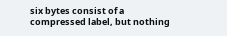six bytes consist of a compressed label, but nothing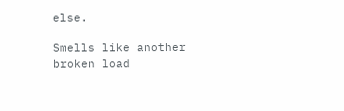else.

Smells like another broken load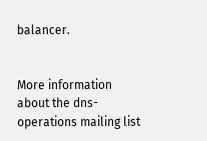balancer.


More information about the dns-operations mailing list